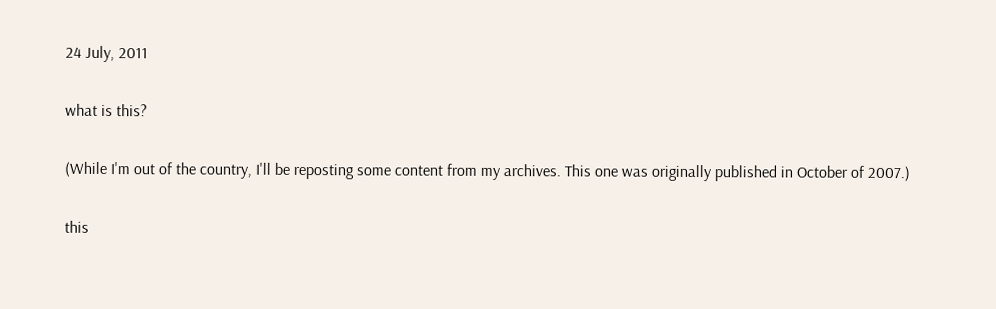24 July, 2011

what is this?

(While I'm out of the country, I'll be reposting some content from my archives. This one was originally published in October of 2007.)

this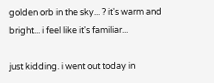golden orb in the sky... ? it's warm and bright... i feel like it's familiar...

just kidding. i went out today in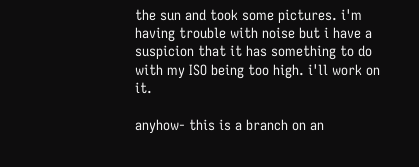the sun and took some pictures. i'm having trouble with noise but i have a suspicion that it has something to do with my ISO being too high. i'll work on it.

anyhow- this is a branch on an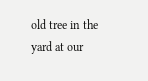old tree in the yard at our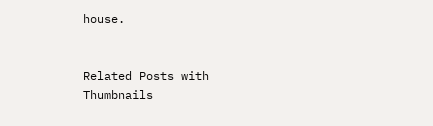house.


Related Posts with Thumbnails